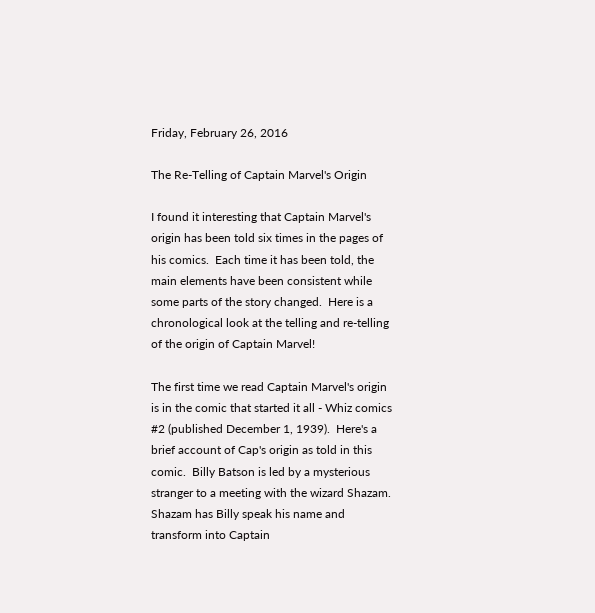Friday, February 26, 2016

The Re-Telling of Captain Marvel's Origin

I found it interesting that Captain Marvel's origin has been told six times in the pages of his comics.  Each time it has been told, the main elements have been consistent while some parts of the story changed.  Here is a chronological look at the telling and re-telling of the origin of Captain Marvel!

The first time we read Captain Marvel's origin is in the comic that started it all - Whiz comics #2 (published December 1, 1939).  Here's a brief account of Cap's origin as told in this comic.  Billy Batson is led by a mysterious stranger to a meeting with the wizard Shazam.  Shazam has Billy speak his name and transform into Captain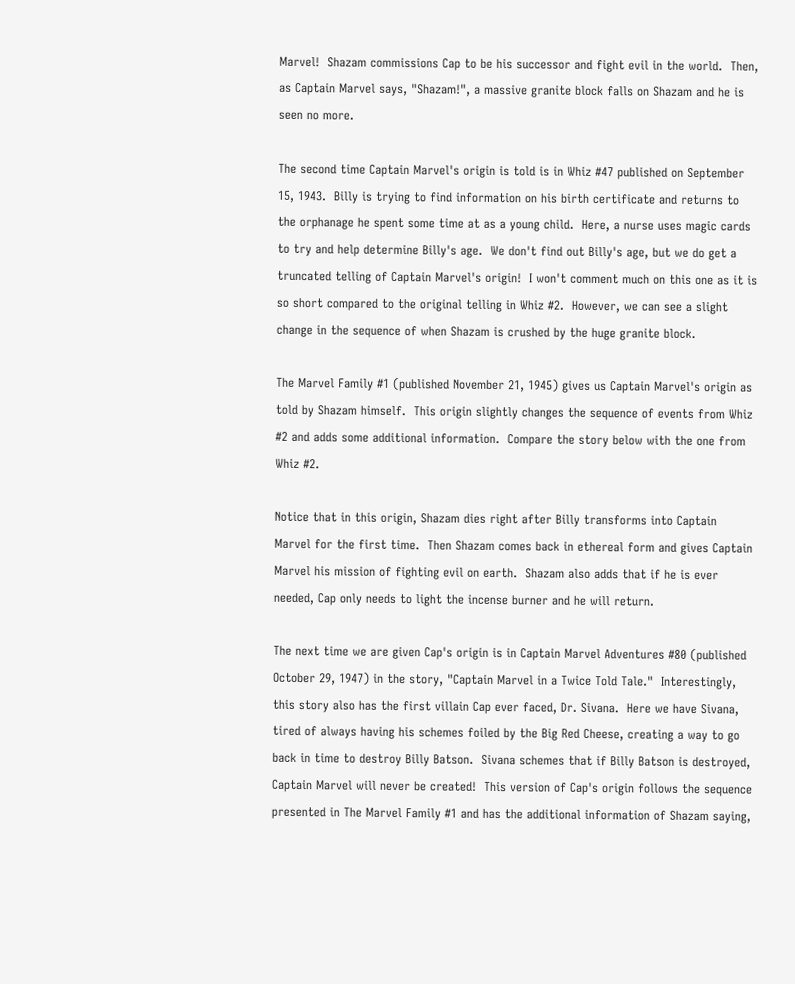Marvel!  Shazam commissions Cap to be his successor and fight evil in the world.  Then, as Captain Marvel says, "Shazam!", a massive granite block falls on Shazam and he is seen no more.

The second time Captain Marvel's origin is told is in Whiz #47 published on September 15, 1943.  Billy is trying to find information on his birth certificate and returns to the orphanage he spent some time at as a young child.  Here, a nurse uses magic cards to try and help determine Billy's age.  We don't find out Billy's age, but we do get a truncated telling of Captain Marvel's origin!  I won't comment much on this one as it is so short compared to the original telling in Whiz #2.  However, we can see a slight change in the sequence of when Shazam is crushed by the huge granite block.

The Marvel Family #1 (published November 21, 1945) gives us Captain Marvel's origin as told by Shazam himself.  This origin slightly changes the sequence of events from Whiz #2 and adds some additional information.  Compare the story below with the one from Whiz #2.

Notice that in this origin, Shazam dies right after Billy transforms into Captain Marvel for the first time.  Then Shazam comes back in ethereal form and gives Captain Marvel his mission of fighting evil on earth.  Shazam also adds that if he is ever needed, Cap only needs to light the incense burner and he will return.

The next time we are given Cap's origin is in Captain Marvel Adventures #80 (published October 29, 1947) in the story, "Captain Marvel in a Twice Told Tale."  Interestingly, this story also has the first villain Cap ever faced, Dr. Sivana.  Here we have Sivana, tired of always having his schemes foiled by the Big Red Cheese, creating a way to go back in time to destroy Billy Batson.  Sivana schemes that if Billy Batson is destroyed, Captain Marvel will never be created!  This version of Cap's origin follows the sequence presented in The Marvel Family #1 and has the additional information of Shazam saying,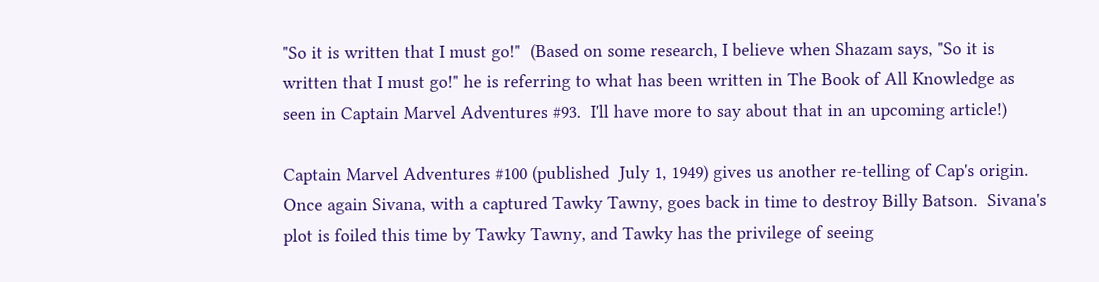"So it is written that I must go!"  (Based on some research, I believe when Shazam says, "So it is written that I must go!" he is referring to what has been written in The Book of All Knowledge as seen in Captain Marvel Adventures #93.  I'll have more to say about that in an upcoming article!)

Captain Marvel Adventures #100 (published  July 1, 1949) gives us another re-telling of Cap's origin.  Once again Sivana, with a captured Tawky Tawny, goes back in time to destroy Billy Batson.  Sivana's plot is foiled this time by Tawky Tawny, and Tawky has the privilege of seeing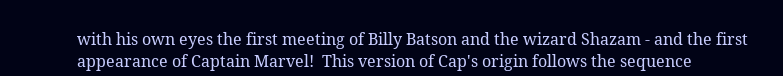with his own eyes the first meeting of Billy Batson and the wizard Shazam - and the first appearance of Captain Marvel!  This version of Cap's origin follows the sequence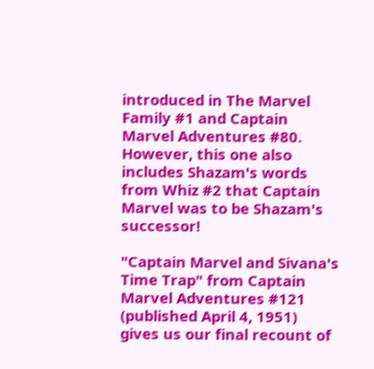introduced in The Marvel Family #1 and Captain Marvel Adventures #80.  However, this one also includes Shazam's words from Whiz #2 that Captain Marvel was to be Shazam's successor!

"Captain Marvel and Sivana's Time Trap" from Captain Marvel Adventures #121 (published April 4, 1951) gives us our final recount of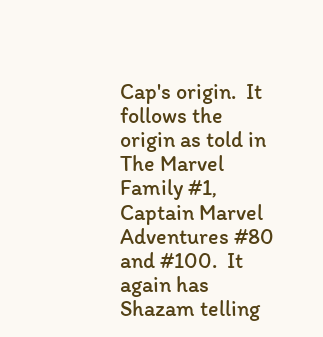Cap's origin.  It follows the origin as told in The Marvel Family #1, Captain Marvel Adventures #80 and #100.  It again has Shazam telling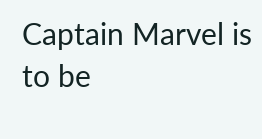Captain Marvel is to be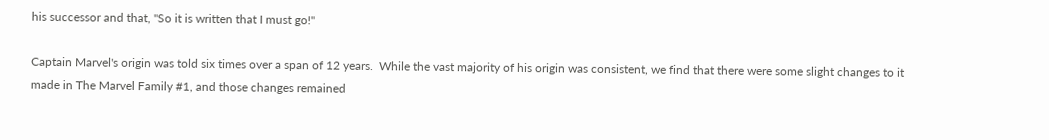his successor and that, "So it is written that I must go!"

Captain Marvel's origin was told six times over a span of 12 years.  While the vast majority of his origin was consistent, we find that there were some slight changes to it made in The Marvel Family #1, and those changes remained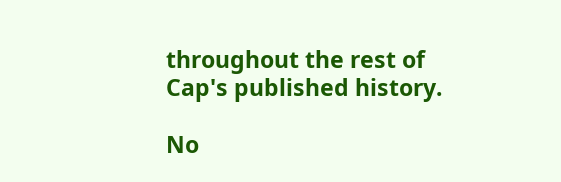throughout the rest of Cap's published history.

No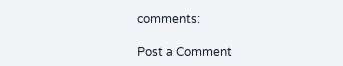comments:

Post a Comment